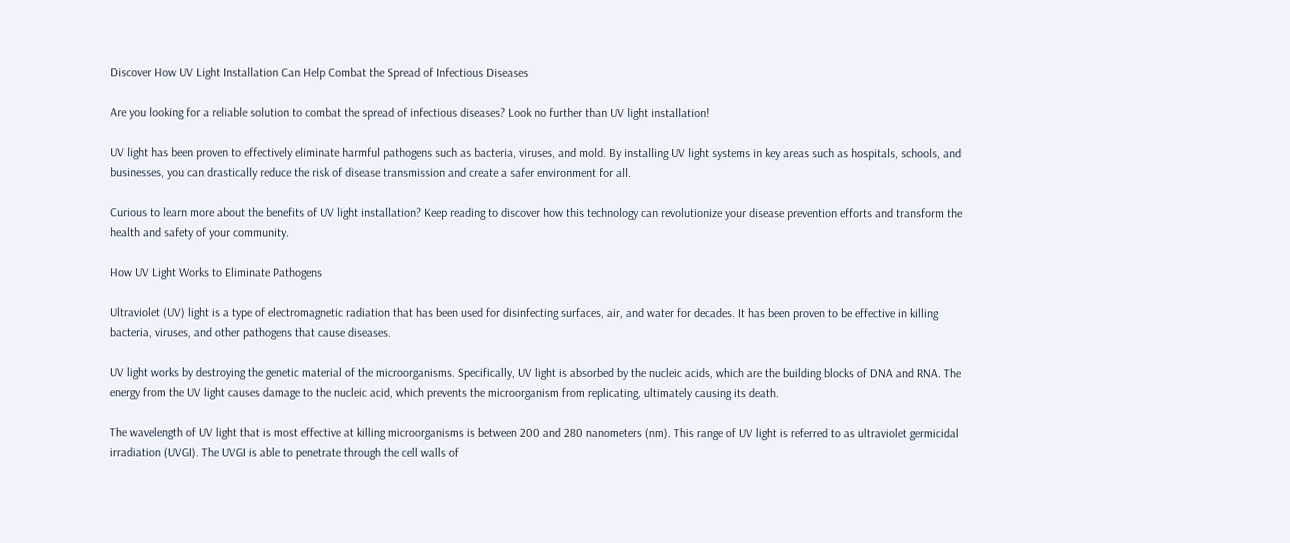Discover How UV Light Installation Can Help Combat the Spread of Infectious Diseases

Are you looking for a reliable solution to combat the spread of infectious diseases? Look no further than UV light installation!

UV light has been proven to effectively eliminate harmful pathogens such as bacteria, viruses, and mold. By installing UV light systems in key areas such as hospitals, schools, and businesses, you can drastically reduce the risk of disease transmission and create a safer environment for all.

Curious to learn more about the benefits of UV light installation? Keep reading to discover how this technology can revolutionize your disease prevention efforts and transform the health and safety of your community.

How UV Light Works to Eliminate Pathogens

Ultraviolet (UV) light is a type of electromagnetic radiation that has been used for disinfecting surfaces, air, and water for decades. It has been proven to be effective in killing bacteria, viruses, and other pathogens that cause diseases.

UV light works by destroying the genetic material of the microorganisms. Specifically, UV light is absorbed by the nucleic acids, which are the building blocks of DNA and RNA. The energy from the UV light causes damage to the nucleic acid, which prevents the microorganism from replicating, ultimately causing its death.

The wavelength of UV light that is most effective at killing microorganisms is between 200 and 280 nanometers (nm). This range of UV light is referred to as ultraviolet germicidal irradiation (UVGI). The UVGI is able to penetrate through the cell walls of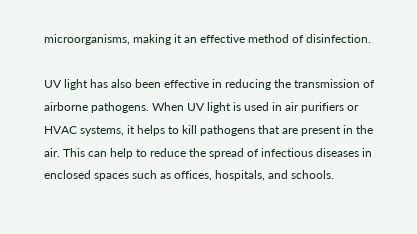microorganisms, making it an effective method of disinfection.

UV light has also been effective in reducing the transmission of airborne pathogens. When UV light is used in air purifiers or HVAC systems, it helps to kill pathogens that are present in the air. This can help to reduce the spread of infectious diseases in enclosed spaces such as offices, hospitals, and schools.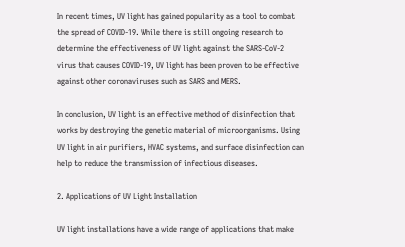In recent times, UV light has gained popularity as a tool to combat the spread of COVID-19. While there is still ongoing research to determine the effectiveness of UV light against the SARS-CoV-2 virus that causes COVID-19, UV light has been proven to be effective against other coronaviruses such as SARS and MERS.

In conclusion, UV light is an effective method of disinfection that works by destroying the genetic material of microorganisms. Using UV light in air purifiers, HVAC systems, and surface disinfection can help to reduce the transmission of infectious diseases.

2. Applications of UV Light Installation

UV light installations have a wide range of applications that make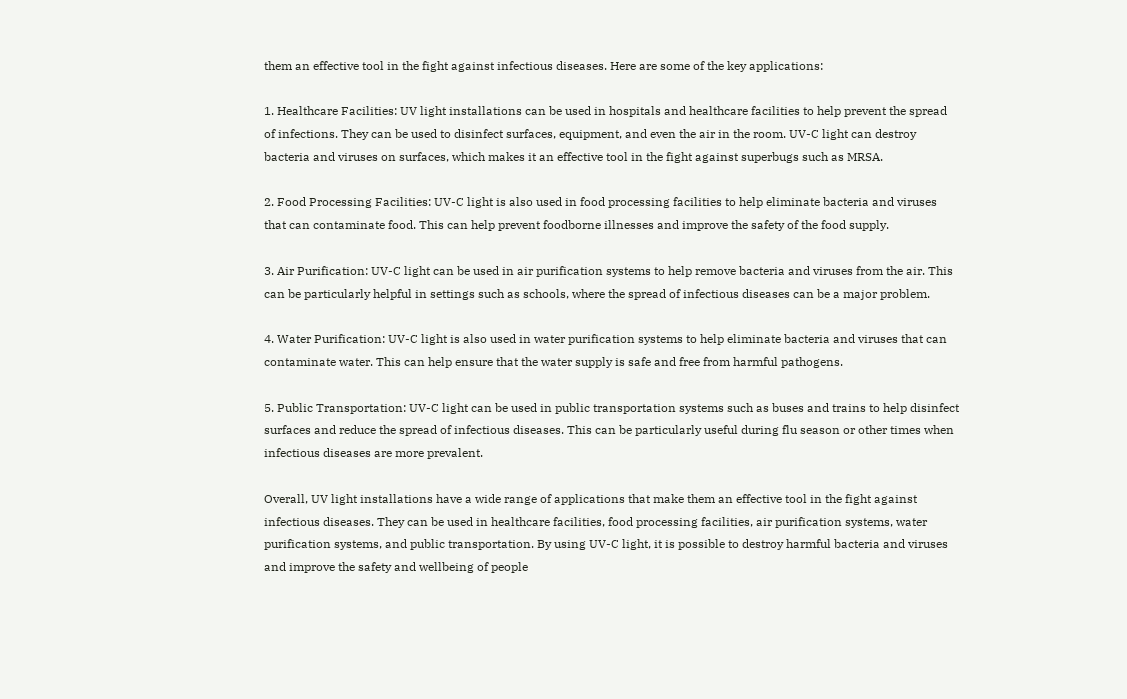them an effective tool in the fight against infectious diseases. Here are some of the key applications:

1. Healthcare Facilities: UV light installations can be used in hospitals and healthcare facilities to help prevent the spread of infections. They can be used to disinfect surfaces, equipment, and even the air in the room. UV-C light can destroy bacteria and viruses on surfaces, which makes it an effective tool in the fight against superbugs such as MRSA.

2. Food Processing Facilities: UV-C light is also used in food processing facilities to help eliminate bacteria and viruses that can contaminate food. This can help prevent foodborne illnesses and improve the safety of the food supply.

3. Air Purification: UV-C light can be used in air purification systems to help remove bacteria and viruses from the air. This can be particularly helpful in settings such as schools, where the spread of infectious diseases can be a major problem.

4. Water Purification: UV-C light is also used in water purification systems to help eliminate bacteria and viruses that can contaminate water. This can help ensure that the water supply is safe and free from harmful pathogens.

5. Public Transportation: UV-C light can be used in public transportation systems such as buses and trains to help disinfect surfaces and reduce the spread of infectious diseases. This can be particularly useful during flu season or other times when infectious diseases are more prevalent.

Overall, UV light installations have a wide range of applications that make them an effective tool in the fight against infectious diseases. They can be used in healthcare facilities, food processing facilities, air purification systems, water purification systems, and public transportation. By using UV-C light, it is possible to destroy harmful bacteria and viruses and improve the safety and wellbeing of people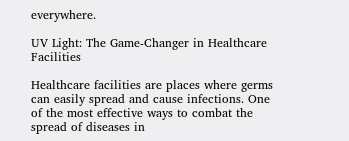everywhere.

UV Light: The Game-Changer in Healthcare Facilities

Healthcare facilities are places where germs can easily spread and cause infections. One of the most effective ways to combat the spread of diseases in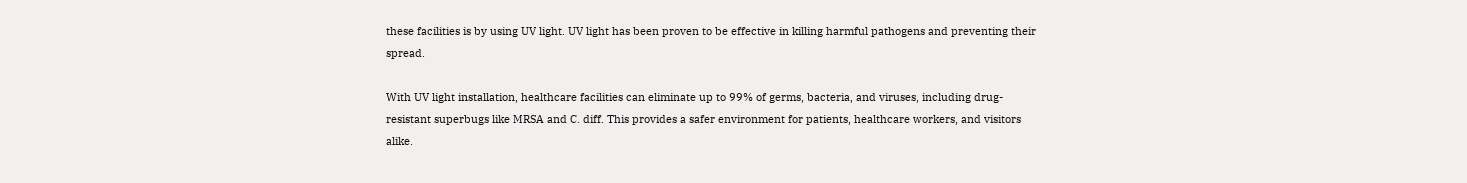these facilities is by using UV light. UV light has been proven to be effective in killing harmful pathogens and preventing their spread.

With UV light installation, healthcare facilities can eliminate up to 99% of germs, bacteria, and viruses, including drug-resistant superbugs like MRSA and C. diff. This provides a safer environment for patients, healthcare workers, and visitors alike.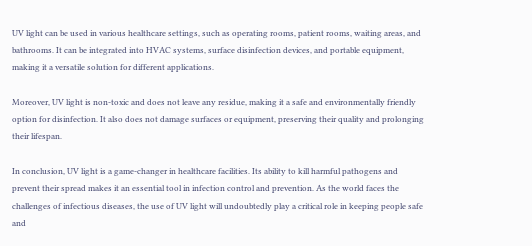UV light can be used in various healthcare settings, such as operating rooms, patient rooms, waiting areas, and bathrooms. It can be integrated into HVAC systems, surface disinfection devices, and portable equipment, making it a versatile solution for different applications.

Moreover, UV light is non-toxic and does not leave any residue, making it a safe and environmentally friendly option for disinfection. It also does not damage surfaces or equipment, preserving their quality and prolonging their lifespan.

In conclusion, UV light is a game-changer in healthcare facilities. Its ability to kill harmful pathogens and prevent their spread makes it an essential tool in infection control and prevention. As the world faces the challenges of infectious diseases, the use of UV light will undoubtedly play a critical role in keeping people safe and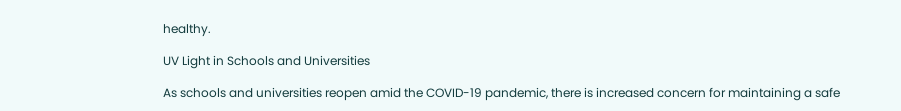healthy.

UV Light in Schools and Universities

As schools and universities reopen amid the COVID-19 pandemic, there is increased concern for maintaining a safe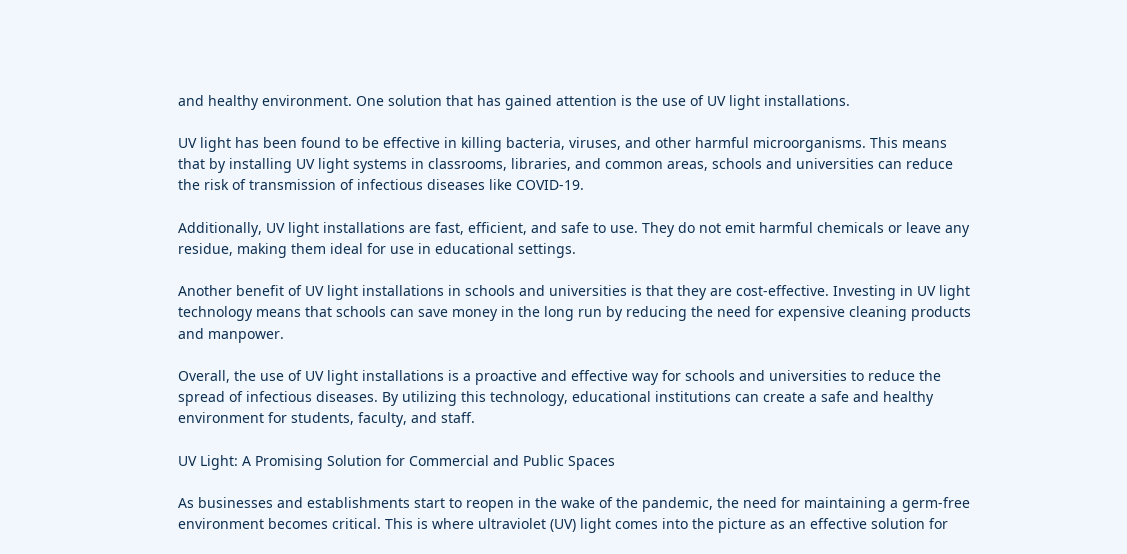and healthy environment. One solution that has gained attention is the use of UV light installations.

UV light has been found to be effective in killing bacteria, viruses, and other harmful microorganisms. This means that by installing UV light systems in classrooms, libraries, and common areas, schools and universities can reduce the risk of transmission of infectious diseases like COVID-19.

Additionally, UV light installations are fast, efficient, and safe to use. They do not emit harmful chemicals or leave any residue, making them ideal for use in educational settings.

Another benefit of UV light installations in schools and universities is that they are cost-effective. Investing in UV light technology means that schools can save money in the long run by reducing the need for expensive cleaning products and manpower.

Overall, the use of UV light installations is a proactive and effective way for schools and universities to reduce the spread of infectious diseases. By utilizing this technology, educational institutions can create a safe and healthy environment for students, faculty, and staff.

UV Light: A Promising Solution for Commercial and Public Spaces

As businesses and establishments start to reopen in the wake of the pandemic, the need for maintaining a germ-free environment becomes critical. This is where ultraviolet (UV) light comes into the picture as an effective solution for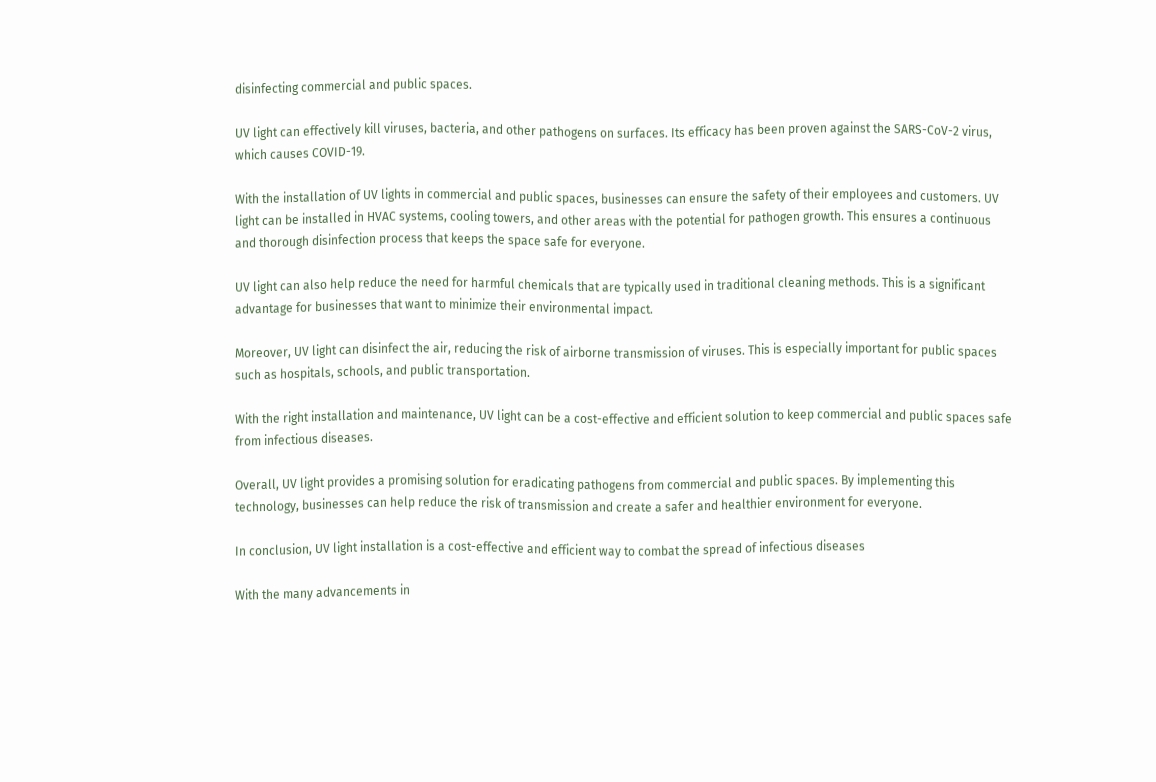disinfecting commercial and public spaces.

UV light can effectively kill viruses, bacteria, and other pathogens on surfaces. Its efficacy has been proven against the SARS-CoV-2 virus, which causes COVID-19.

With the installation of UV lights in commercial and public spaces, businesses can ensure the safety of their employees and customers. UV light can be installed in HVAC systems, cooling towers, and other areas with the potential for pathogen growth. This ensures a continuous and thorough disinfection process that keeps the space safe for everyone.

UV light can also help reduce the need for harmful chemicals that are typically used in traditional cleaning methods. This is a significant advantage for businesses that want to minimize their environmental impact.

Moreover, UV light can disinfect the air, reducing the risk of airborne transmission of viruses. This is especially important for public spaces such as hospitals, schools, and public transportation.

With the right installation and maintenance, UV light can be a cost-effective and efficient solution to keep commercial and public spaces safe from infectious diseases.

Overall, UV light provides a promising solution for eradicating pathogens from commercial and public spaces. By implementing this technology, businesses can help reduce the risk of transmission and create a safer and healthier environment for everyone.

In conclusion, UV light installation is a cost-effective and efficient way to combat the spread of infectious diseases

With the many advancements in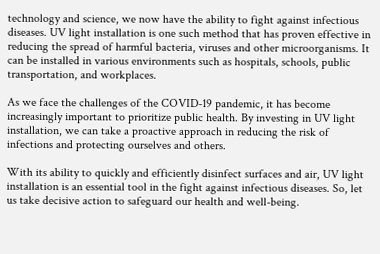technology and science, we now have the ability to fight against infectious diseases. UV light installation is one such method that has proven effective in reducing the spread of harmful bacteria, viruses and other microorganisms. It can be installed in various environments such as hospitals, schools, public transportation, and workplaces.

As we face the challenges of the COVID-19 pandemic, it has become increasingly important to prioritize public health. By investing in UV light installation, we can take a proactive approach in reducing the risk of infections and protecting ourselves and others.

With its ability to quickly and efficiently disinfect surfaces and air, UV light installation is an essential tool in the fight against infectious diseases. So, let us take decisive action to safeguard our health and well-being.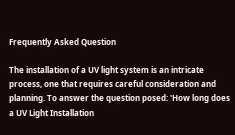Frequently Asked Question

The installation of a UV light system is an intricate process, one that requires careful consideration and planning. To answer the question posed: 'How long does a UV Light Installation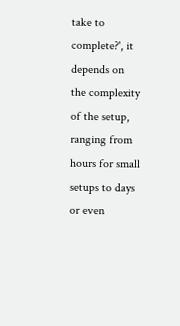take to complete?', it depends on the complexity of the setup, ranging from hours for small setups to days or even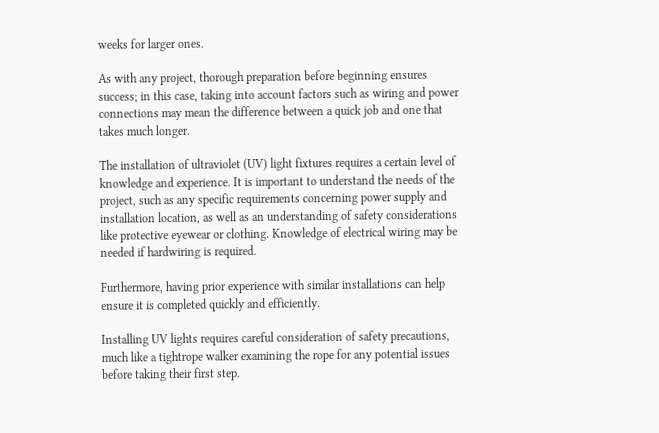weeks for larger ones.

As with any project, thorough preparation before beginning ensures success; in this case, taking into account factors such as wiring and power connections may mean the difference between a quick job and one that takes much longer.

The installation of ultraviolet (UV) light fixtures requires a certain level of knowledge and experience. It is important to understand the needs of the project, such as any specific requirements concerning power supply and installation location, as well as an understanding of safety considerations like protective eyewear or clothing. Knowledge of electrical wiring may be needed if hardwiring is required.

Furthermore, having prior experience with similar installations can help ensure it is completed quickly and efficiently.

Installing UV lights requires careful consideration of safety precautions, much like a tightrope walker examining the rope for any potential issues before taking their first step.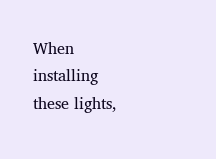When installing these lights,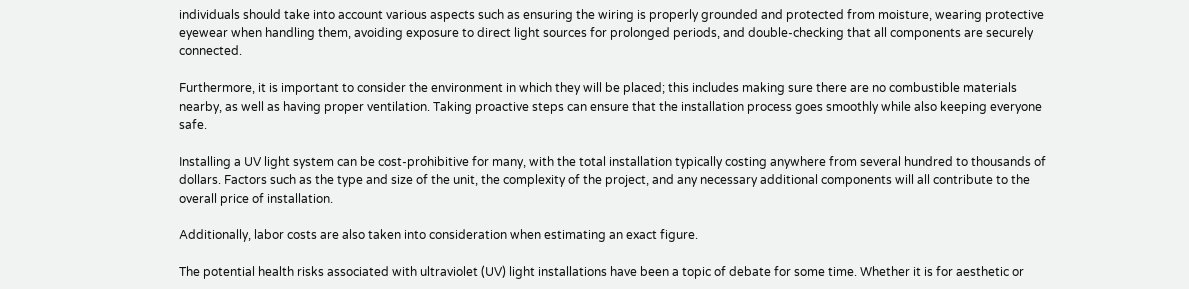individuals should take into account various aspects such as ensuring the wiring is properly grounded and protected from moisture, wearing protective eyewear when handling them, avoiding exposure to direct light sources for prolonged periods, and double-checking that all components are securely connected.

Furthermore, it is important to consider the environment in which they will be placed; this includes making sure there are no combustible materials nearby, as well as having proper ventilation. Taking proactive steps can ensure that the installation process goes smoothly while also keeping everyone safe.

Installing a UV light system can be cost-prohibitive for many, with the total installation typically costing anywhere from several hundred to thousands of dollars. Factors such as the type and size of the unit, the complexity of the project, and any necessary additional components will all contribute to the overall price of installation.

Additionally, labor costs are also taken into consideration when estimating an exact figure.

The potential health risks associated with ultraviolet (UV) light installations have been a topic of debate for some time. Whether it is for aesthetic or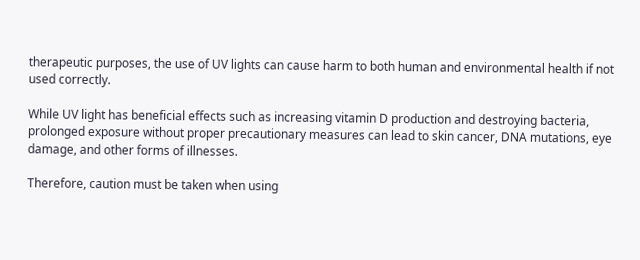therapeutic purposes, the use of UV lights can cause harm to both human and environmental health if not used correctly.

While UV light has beneficial effects such as increasing vitamin D production and destroying bacteria, prolonged exposure without proper precautionary measures can lead to skin cancer, DNA mutations, eye damage, and other forms of illnesses.

Therefore, caution must be taken when using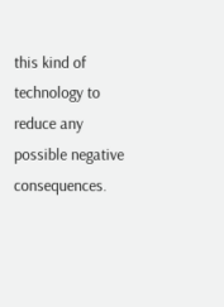this kind of technology to reduce any possible negative consequences.